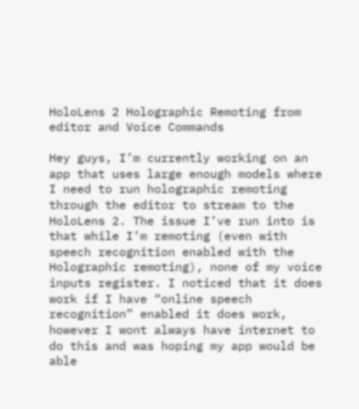HoloLens 2 Holographic Remoting from editor and Voice Commands

Hey guys, I’m currently working on an app that uses large enough models where I need to run holographic remoting through the editor to stream to the HoloLens 2. The issue I’ve run into is that while I’m remoting (even with speech recognition enabled with the Holographic remoting), none of my voice inputs register. I noticed that it does work if I have “online speech recognition” enabled it does work, however I wont always have internet to do this and was hoping my app would be able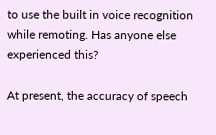to use the built in voice recognition while remoting. Has anyone else experienced this?

At present, the accuracy of speech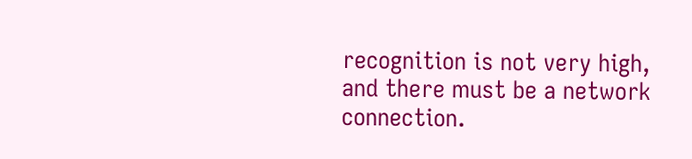recognition is not very high, and there must be a network connection.